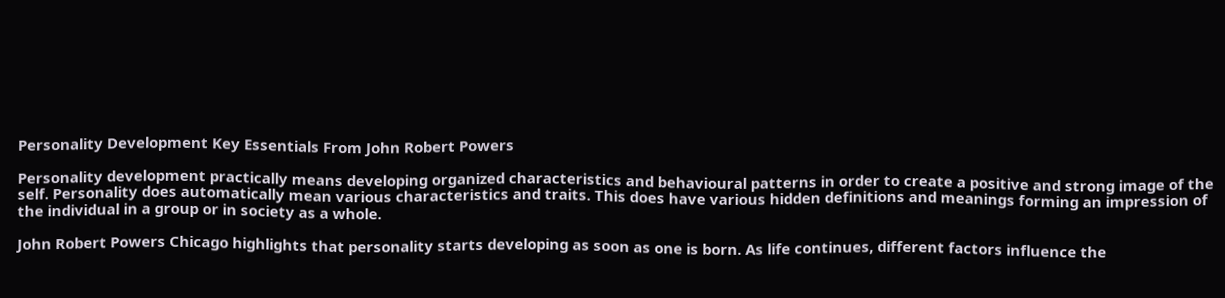Personality Development Key Essentials From John Robert Powers

Personality development practically means developing organized characteristics and behavioural patterns in order to create a positive and strong image of the self. Personality does automatically mean various characteristics and traits. This does have various hidden definitions and meanings forming an impression of the individual in a group or in society as a whole.

John Robert Powers Chicago highlights that personality starts developing as soon as one is born. As life continues, different factors influence the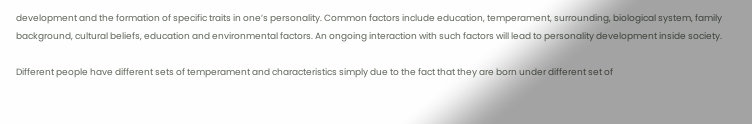development and the formation of specific traits in one’s personality. Common factors include education, temperament, surrounding, biological system, family background, cultural beliefs, education and environmental factors. An ongoing interaction with such factors will lead to personality development inside society.

Different people have different sets of temperament and characteristics simply due to the fact that they are born under different set of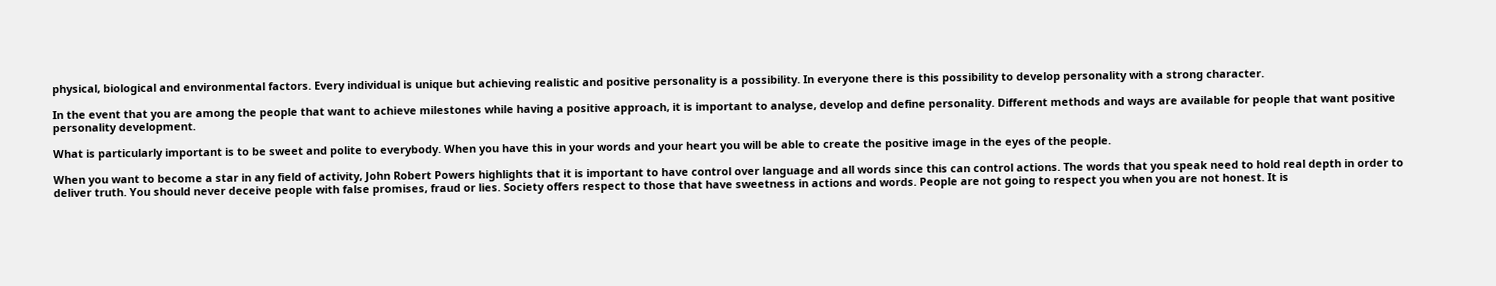physical, biological and environmental factors. Every individual is unique but achieving realistic and positive personality is a possibility. In everyone there is this possibility to develop personality with a strong character.

In the event that you are among the people that want to achieve milestones while having a positive approach, it is important to analyse, develop and define personality. Different methods and ways are available for people that want positive personality development.

What is particularly important is to be sweet and polite to everybody. When you have this in your words and your heart you will be able to create the positive image in the eyes of the people.

When you want to become a star in any field of activity, John Robert Powers highlights that it is important to have control over language and all words since this can control actions. The words that you speak need to hold real depth in order to deliver truth. You should never deceive people with false promises, fraud or lies. Society offers respect to those that have sweetness in actions and words. People are not going to respect you when you are not honest. It is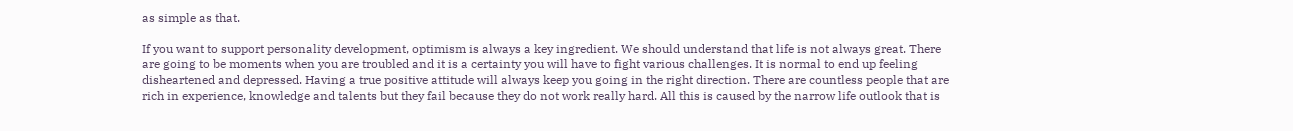as simple as that.

If you want to support personality development, optimism is always a key ingredient. We should understand that life is not always great. There are going to be moments when you are troubled and it is a certainty you will have to fight various challenges. It is normal to end up feeling disheartened and depressed. Having a true positive attitude will always keep you going in the right direction. There are countless people that are rich in experience, knowledge and talents but they fail because they do not work really hard. All this is caused by the narrow life outlook that is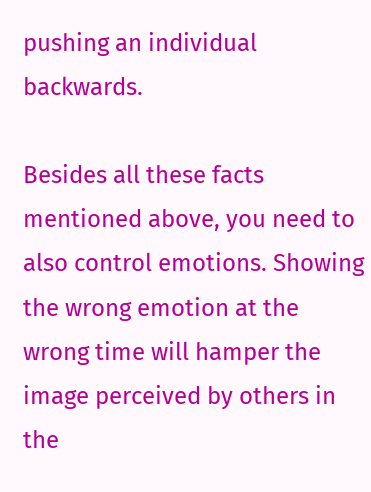pushing an individual backwards.

Besides all these facts mentioned above, you need to also control emotions. Showing the wrong emotion at the wrong time will hamper the image perceived by others in the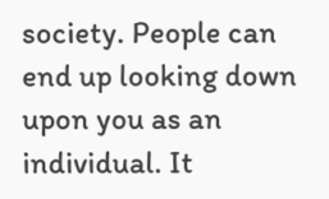society. People can end up looking down upon you as an individual. It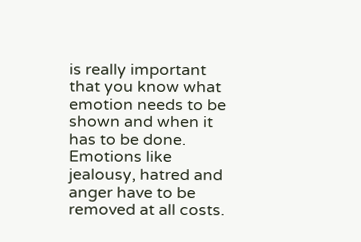is really important that you know what emotion needs to be shown and when it has to be done. Emotions like jealousy, hatred and anger have to be removed at all costs.